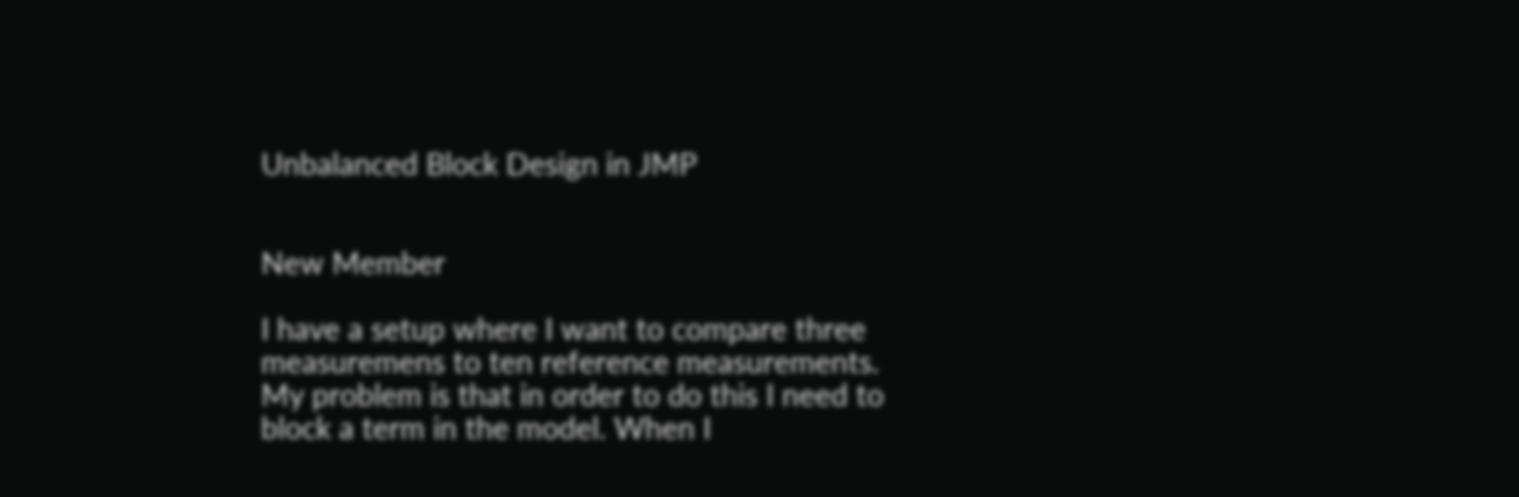Unbalanced Block Design in JMP


New Member

I have a setup where I want to compare three measuremens to ten reference measurements. My problem is that in order to do this I need to block a term in the model. When I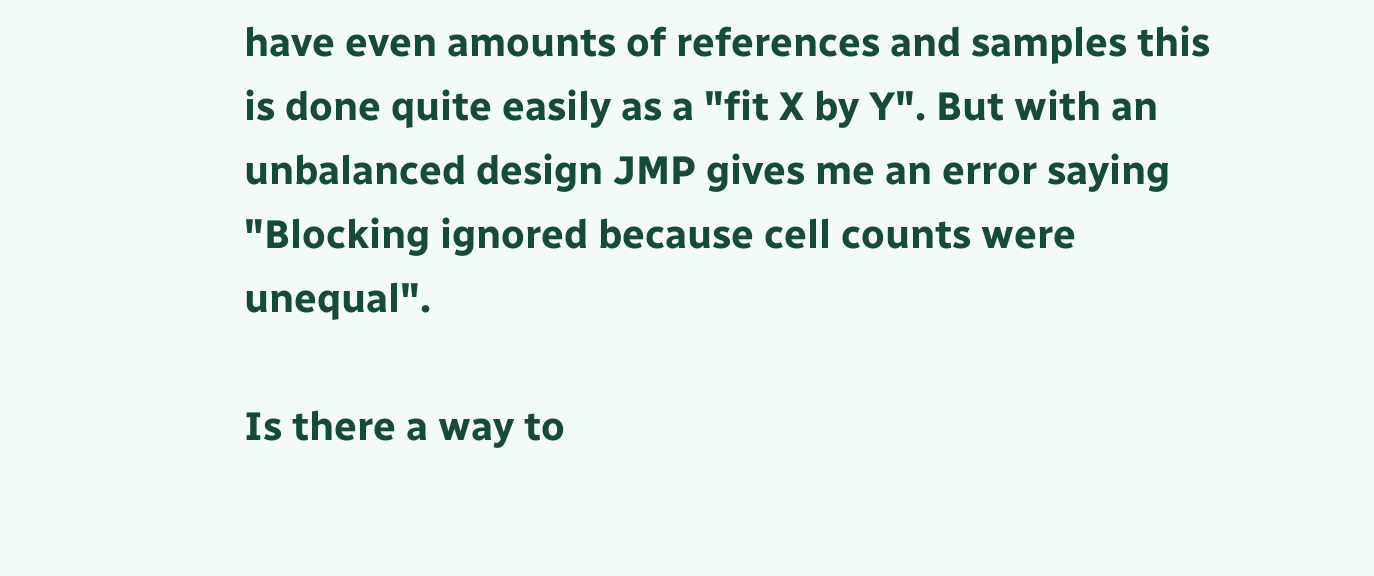have even amounts of references and samples this is done quite easily as a "fit X by Y". But with an unbalanced design JMP gives me an error saying "Blocking ignored because cell counts were unequal".

Is there a way to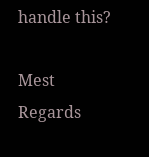handle this?

Mest Regards